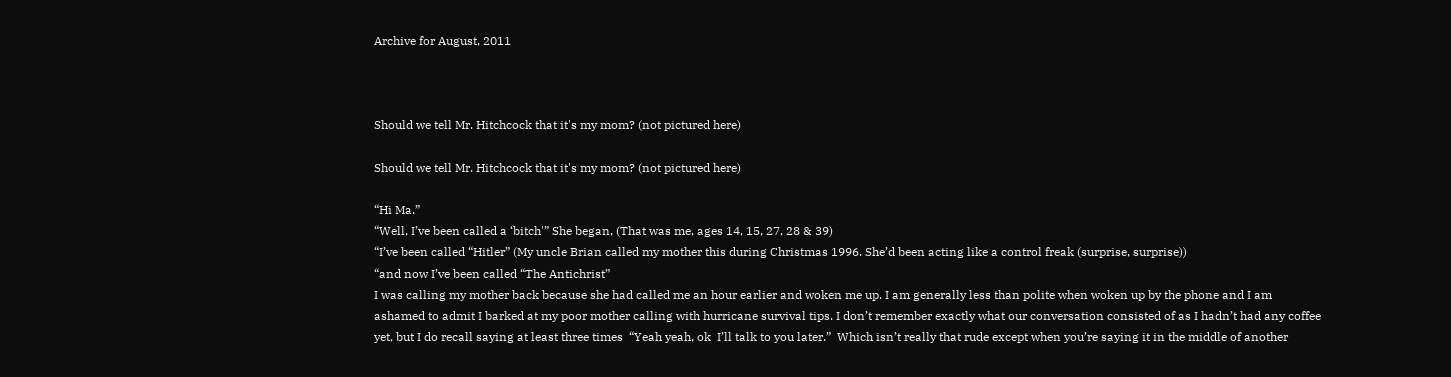Archive for August, 2011



Should we tell Mr. Hitchcock that it's my mom? (not pictured here)

Should we tell Mr. Hitchcock that it's my mom? (not pictured here)

“Hi Ma.”
“Well, I’ve been called a ‘bitch'” She began, (That was me, ages 14, 15, 27, 28 & 39)
“I’ve been called “Hitler” (My uncle Brian called my mother this during Christmas 1996. She’d been acting like a control freak (surprise, surprise))
“and now I’ve been called “The Antichrist”
I was calling my mother back because she had called me an hour earlier and woken me up. I am generally less than polite when woken up by the phone and I am ashamed to admit I barked at my poor mother calling with hurricane survival tips. I don’t remember exactly what our conversation consisted of as I hadn’t had any coffee yet, but I do recall saying at least three times  “Yeah yeah, ok  I’ll talk to you later.”  Which isn’t really that rude except when you’re saying it in the middle of another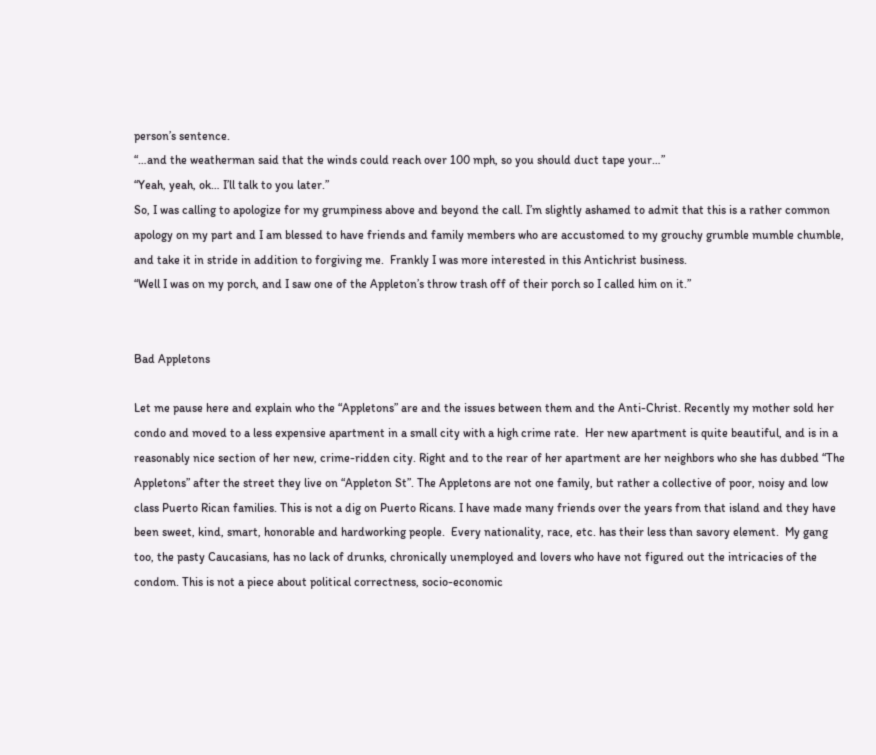person’s sentence.
“…and the weatherman said that the winds could reach over 100 mph, so you should duct tape your…”
“Yeah, yeah, ok… I’ll talk to you later.”
So, I was calling to apologize for my grumpiness above and beyond the call. I’m slightly ashamed to admit that this is a rather common apology on my part and I am blessed to have friends and family members who are accustomed to my grouchy grumble mumble chumble, and take it in stride in addition to forgiving me.  Frankly I was more interested in this Antichrist business.
“Well I was on my porch, and I saw one of the Appleton’s throw trash off of their porch so I called him on it.”


Bad Appletons

Let me pause here and explain who the “Appletons” are and the issues between them and the Anti-Christ. Recently my mother sold her condo and moved to a less expensive apartment in a small city with a high crime rate.  Her new apartment is quite beautiful, and is in a reasonably nice section of her new, crime-ridden city. Right and to the rear of her apartment are her neighbors who she has dubbed “The Appletons” after the street they live on “Appleton St”. The Appletons are not one family, but rather a collective of poor, noisy and low class Puerto Rican families. This is not a dig on Puerto Ricans. I have made many friends over the years from that island and they have been sweet, kind, smart, honorable and hardworking people.  Every nationality, race, etc. has their less than savory element.  My gang too, the pasty Caucasians, has no lack of drunks, chronically unemployed and lovers who have not figured out the intricacies of the condom. This is not a piece about political correctness, socio-economic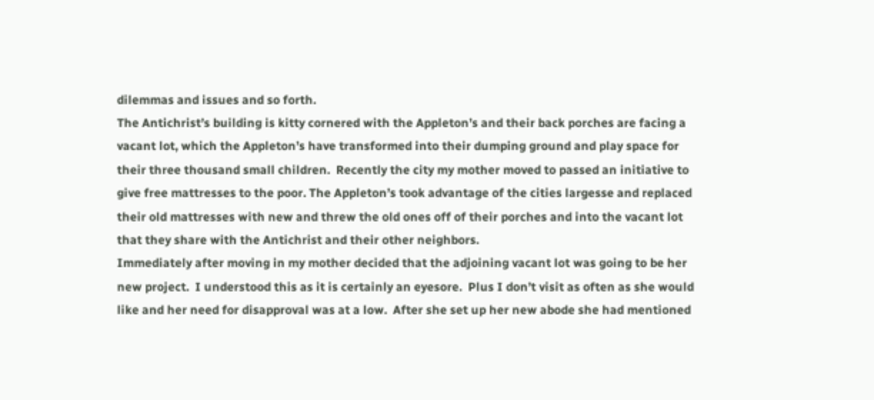dilemmas and issues and so forth.
The Antichrist’s building is kitty cornered with the Appleton’s and their back porches are facing a vacant lot, which the Appleton’s have transformed into their dumping ground and play space for their three thousand small children.  Recently the city my mother moved to passed an initiative to give free mattresses to the poor. The Appleton’s took advantage of the cities largesse and replaced their old mattresses with new and threw the old ones off of their porches and into the vacant lot that they share with the Antichrist and their other neighbors.
Immediately after moving in my mother decided that the adjoining vacant lot was going to be her new project.  I understood this as it is certainly an eyesore.  Plus I don’t visit as often as she would like and her need for disapproval was at a low.  After she set up her new abode she had mentioned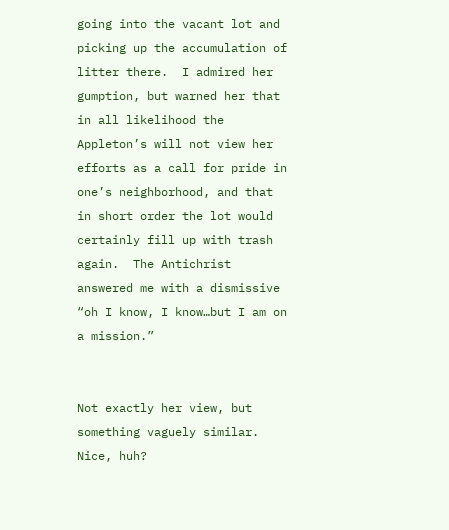going into the vacant lot and picking up the accumulation of litter there.  I admired her gumption, but warned her that in all likelihood the Appleton’s will not view her efforts as a call for pride in one’s neighborhood, and that in short order the lot would certainly fill up with trash again.  The Antichrist answered me with a dismissive “oh I know, I know…but I am on a mission.”


Not exactly her view, but something vaguely similar. Nice, huh?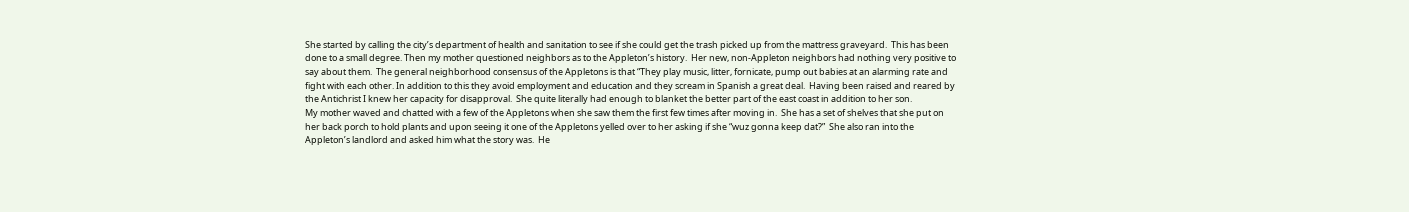She started by calling the city’s department of health and sanitation to see if she could get the trash picked up from the mattress graveyard.  This has been done to a small degree. Then my mother questioned neighbors as to the Appleton’s history.  Her new, non-Appleton neighbors had nothing very positive to say about them.  The general neighborhood consensus of the Appletons is that “They play music, litter, fornicate, pump out babies at an alarming rate and fight with each other. In addition to this they avoid employment and education and they scream in Spanish a great deal.  Having been raised and reared by the Antichrist I knew her capacity for disapproval.  She quite literally had enough to blanket the better part of the east coast in addition to her son.
My mother waved and chatted with a few of the Appletons when she saw them the first few times after moving in.  She has a set of shelves that she put on her back porch to hold plants and upon seeing it one of the Appletons yelled over to her asking if she “wuz gonna keep dat?”  She also ran into the Appleton’s landlord and asked him what the story was.  He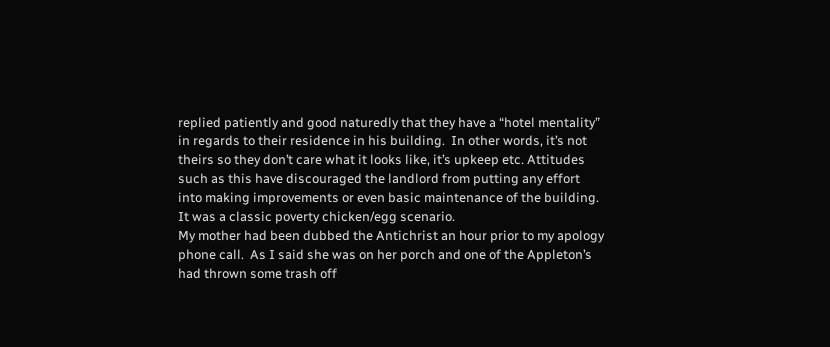replied patiently and good naturedly that they have a “hotel mentality” in regards to their residence in his building.  In other words, it’s not theirs so they don’t care what it looks like, it’s upkeep etc. Attitudes such as this have discouraged the landlord from putting any effort into making improvements or even basic maintenance of the building.  It was a classic poverty chicken/egg scenario.
My mother had been dubbed the Antichrist an hour prior to my apology phone call.  As I said she was on her porch and one of the Appleton’s had thrown some trash off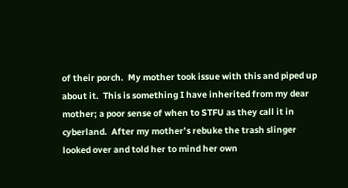of their porch.  My mother took issue with this and piped up about it.  This is something I have inherited from my dear mother; a poor sense of when to STFU as they call it in cyberland.  After my mother’s rebuke the trash slinger looked over and told her to mind her own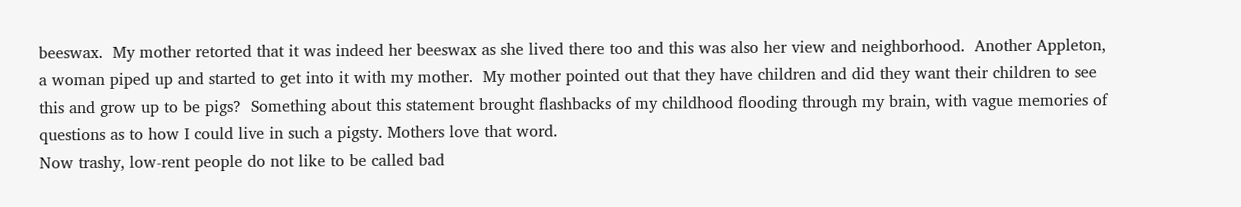beeswax.  My mother retorted that it was indeed her beeswax as she lived there too and this was also her view and neighborhood.  Another Appleton, a woman piped up and started to get into it with my mother.  My mother pointed out that they have children and did they want their children to see this and grow up to be pigs?  Something about this statement brought flashbacks of my childhood flooding through my brain, with vague memories of questions as to how I could live in such a pigsty. Mothers love that word.
Now trashy, low-rent people do not like to be called bad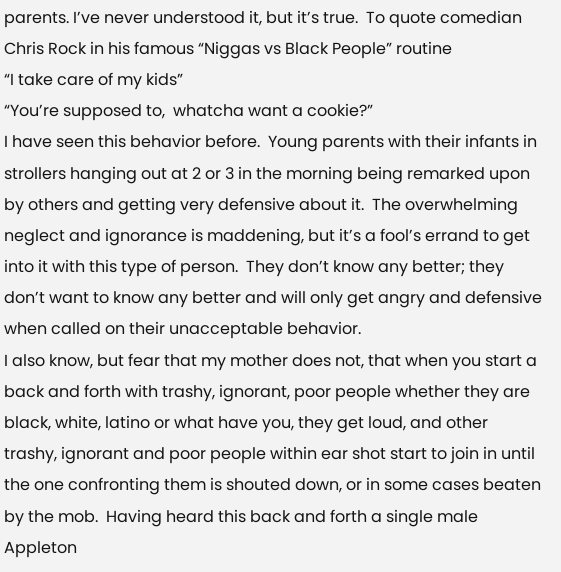parents. I’ve never understood it, but it’s true.  To quote comedian Chris Rock in his famous “Niggas vs Black People” routine
“I take care of my kids”
“You’re supposed to,  whatcha want a cookie?”
I have seen this behavior before.  Young parents with their infants in strollers hanging out at 2 or 3 in the morning being remarked upon by others and getting very defensive about it.  The overwhelming neglect and ignorance is maddening, but it’s a fool’s errand to get into it with this type of person.  They don’t know any better; they don’t want to know any better and will only get angry and defensive when called on their unacceptable behavior.
I also know, but fear that my mother does not, that when you start a back and forth with trashy, ignorant, poor people whether they are black, white, latino or what have you, they get loud, and other trashy, ignorant and poor people within ear shot start to join in until the one confronting them is shouted down, or in some cases beaten by the mob.  Having heard this back and forth a single male Appleton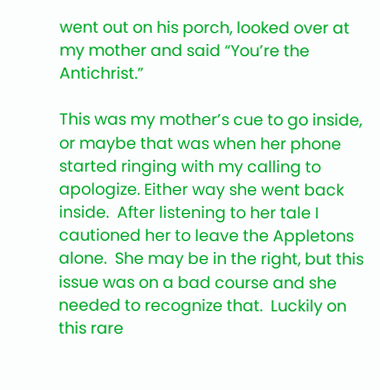went out on his porch, looked over at my mother and said “You’re the Antichrist.”

This was my mother’s cue to go inside, or maybe that was when her phone started ringing with my calling to apologize. Either way she went back inside.  After listening to her tale I cautioned her to leave the Appletons alone.  She may be in the right, but this issue was on a bad course and she needed to recognize that.  Luckily on this rare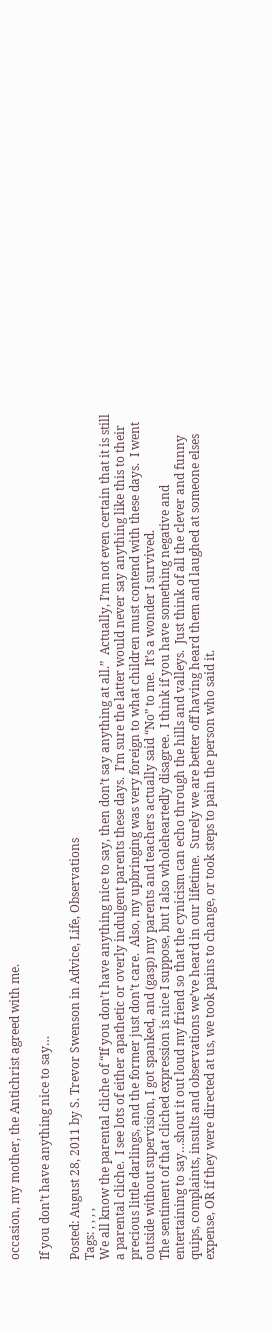occasion, my mother, the Antichrist agreed with me.

If you don’t have anything nice to say…

Posted: August 28, 2011 by S. Trevor Swenson in Advice, Life, Observations
Tags: , , , ,
We all know the parental cliche of “If you don’t have anything nice to say, then don’t say anything at all.”  Actually, I’m not even certain that it is still a parental cliche.  I see lots of either apathetic or overly indulgent parents these days.  I’m sure the latter would never say anything like this to their precious little darlings, and the former just don’t care.  Also, my upbringing was very foreign to what children must contend with these days.  I went outside without supervision, I got spanked, and (gasp) my parents and teachers actually said “No” to me.  It’s a wonder I survived.
The sentiment of that cliched expression is nice I suppose, but I also wholeheartedly disagree.  I think if you have something negative and entertaining to say…shout it out loud my friend so that the cynicism can echo through the hills and valleys.  Just think of all the clever and funny quips, complaints, insults and observations we’ve heard in our lifetime.  Surely we are better off having heard them and laughed at someone elses expense, OR if they were directed at us, we took pains to change, or took steps to pain the person who said it.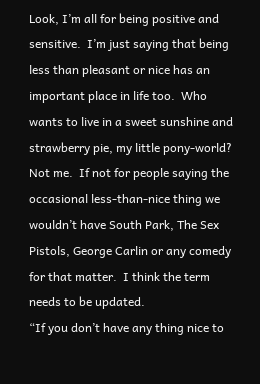Look, I’m all for being positive and sensitive.  I’m just saying that being less than pleasant or nice has an important place in life too.  Who wants to live in a sweet sunshine and strawberry pie, my little pony-world?  Not me.  If not for people saying the occasional less-than-nice thing we wouldn’t have South Park, The Sex Pistols, George Carlin or any comedy for that matter.  I think the term needs to be updated.
“If you don’t have any thing nice to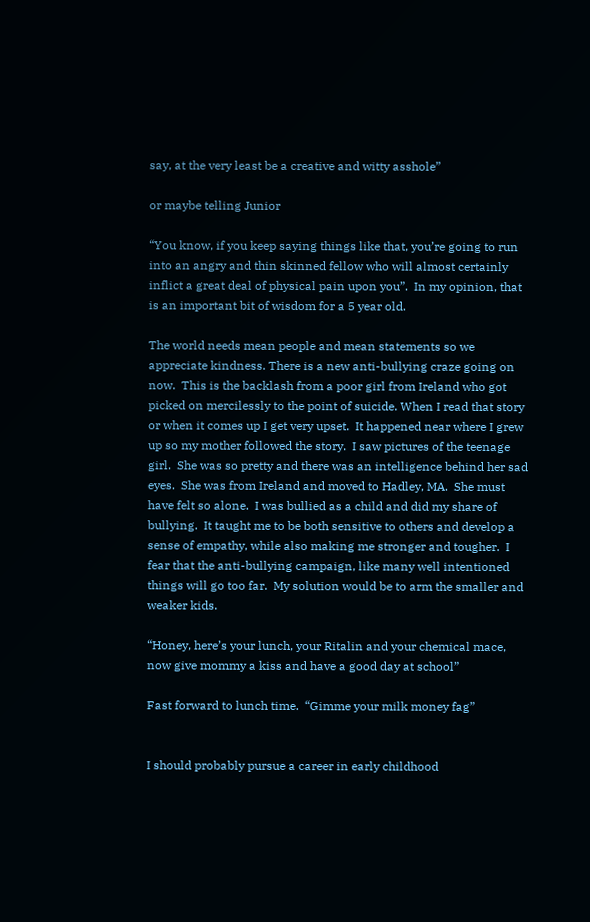say, at the very least be a creative and witty asshole”

or maybe telling Junior

“You know, if you keep saying things like that, you’re going to run into an angry and thin skinned fellow who will almost certainly inflict a great deal of physical pain upon you”.  In my opinion, that is an important bit of wisdom for a 5 year old.

The world needs mean people and mean statements so we appreciate kindness. There is a new anti-bullying craze going on now.  This is the backlash from a poor girl from Ireland who got picked on mercilessly to the point of suicide. When I read that story or when it comes up I get very upset.  It happened near where I grew up so my mother followed the story.  I saw pictures of the teenage girl.  She was so pretty and there was an intelligence behind her sad eyes.  She was from Ireland and moved to Hadley, MA.  She must have felt so alone.  I was bullied as a child and did my share of bullying.  It taught me to be both sensitive to others and develop a sense of empathy, while also making me stronger and tougher.  I fear that the anti-bullying campaign, like many well intentioned things will go too far.  My solution would be to arm the smaller and weaker kids.

“Honey, here’s your lunch, your Ritalin and your chemical mace, now give mommy a kiss and have a good day at school”

Fast forward to lunch time.  “Gimme your milk money fag”


I should probably pursue a career in early childhood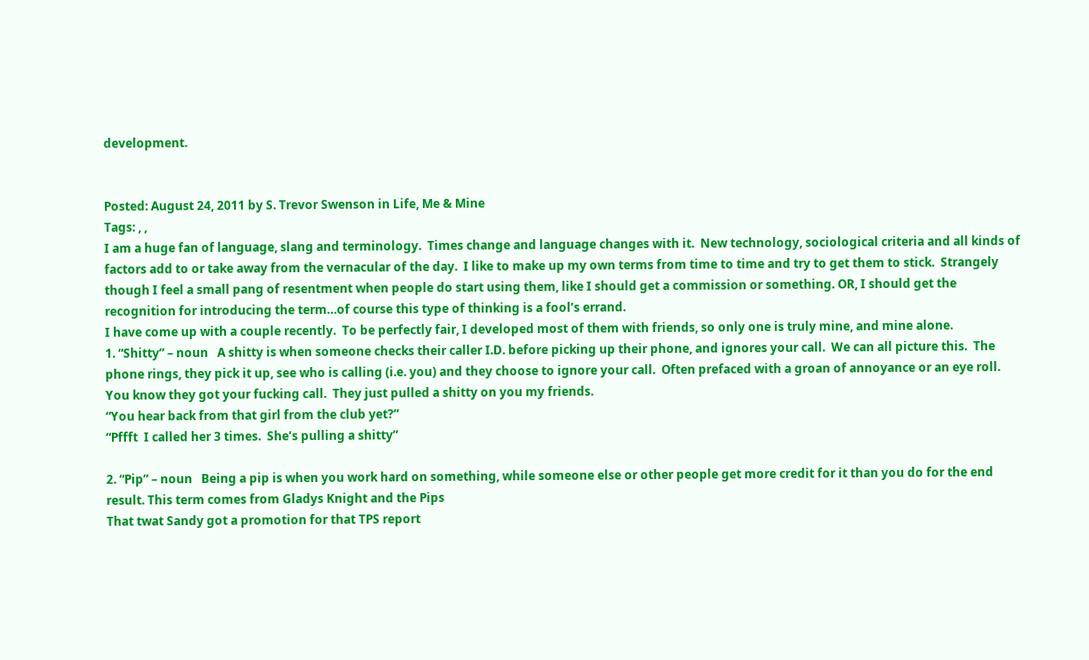development.


Posted: August 24, 2011 by S. Trevor Swenson in Life, Me & Mine
Tags: , ,
I am a huge fan of language, slang and terminology.  Times change and language changes with it.  New technology, sociological criteria and all kinds of factors add to or take away from the vernacular of the day.  I like to make up my own terms from time to time and try to get them to stick.  Strangely though I feel a small pang of resentment when people do start using them, like I should get a commission or something. OR, I should get the recognition for introducing the term…of course this type of thinking is a fool’s errand.
I have come up with a couple recently.  To be perfectly fair, I developed most of them with friends, so only one is truly mine, and mine alone.
1. “Shitty” – noun   A shitty is when someone checks their caller I.D. before picking up their phone, and ignores your call.  We can all picture this.  The phone rings, they pick it up, see who is calling (i.e. you) and they choose to ignore your call.  Often prefaced with a groan of annoyance or an eye roll. You know they got your fucking call.  They just pulled a shitty on you my friends.
“You hear back from that girl from the club yet?”
“Pffft  I called her 3 times.  She’s pulling a shitty”

2. “Pip” – noun   Being a pip is when you work hard on something, while someone else or other people get more credit for it than you do for the end result. This term comes from Gladys Knight and the Pips
That twat Sandy got a promotion for that TPS report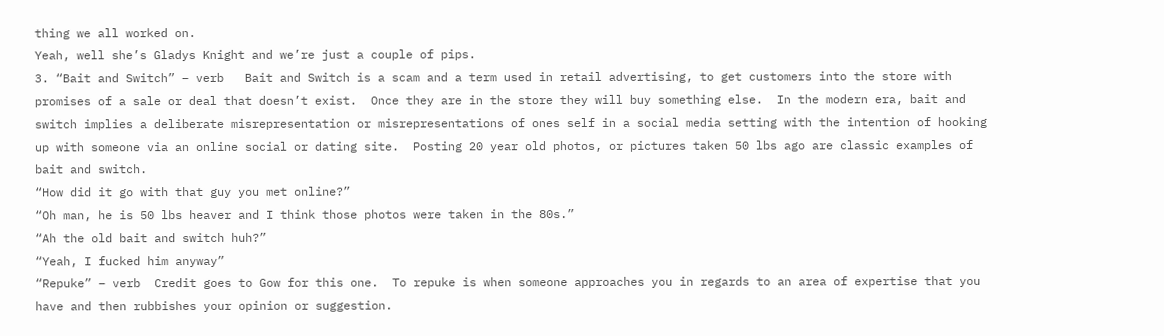thing we all worked on.
Yeah, well she’s Gladys Knight and we’re just a couple of pips.
3. “Bait and Switch” – verb   Bait and Switch is a scam and a term used in retail advertising, to get customers into the store with promises of a sale or deal that doesn’t exist.  Once they are in the store they will buy something else.  In the modern era, bait and switch implies a deliberate misrepresentation or misrepresentations of ones self in a social media setting with the intention of hooking up with someone via an online social or dating site.  Posting 20 year old photos, or pictures taken 50 lbs ago are classic examples of bait and switch.
“How did it go with that guy you met online?”
“Oh man, he is 50 lbs heaver and I think those photos were taken in the 80s.”
“Ah the old bait and switch huh?”
“Yeah, I fucked him anyway”
“Repuke” – verb  Credit goes to Gow for this one.  To repuke is when someone approaches you in regards to an area of expertise that you have and then rubbishes your opinion or suggestion.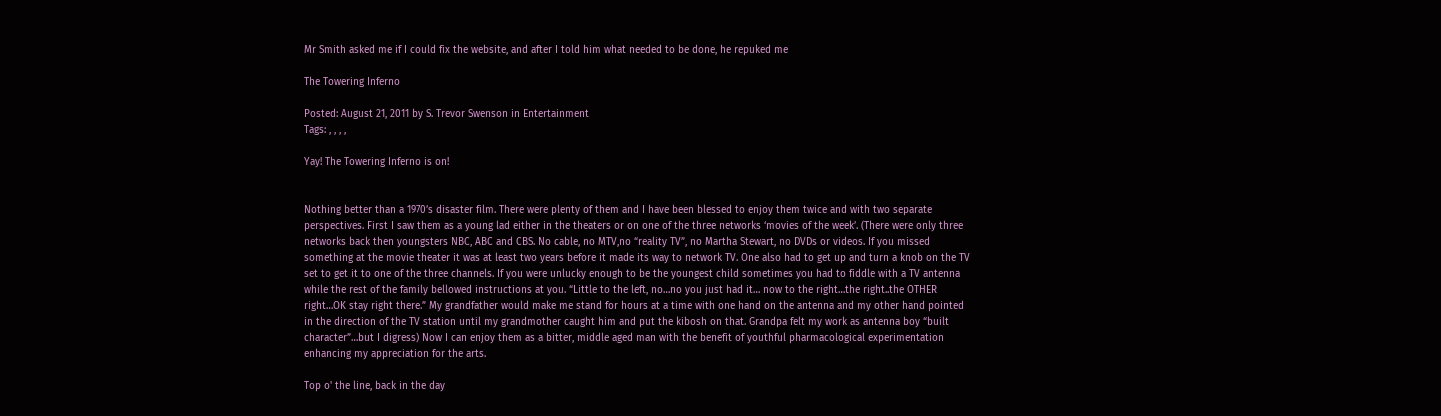Mr Smith asked me if I could fix the website, and after I told him what needed to be done, he repuked me

The Towering Inferno

Posted: August 21, 2011 by S. Trevor Swenson in Entertainment
Tags: , , , ,

Yay! The Towering Inferno is on!


Nothing better than a 1970’s disaster film. There were plenty of them and I have been blessed to enjoy them twice and with two separate perspectives. First I saw them as a young lad either in the theaters or on one of the three networks ‘movies of the week’. (There were only three networks back then youngsters NBC, ABC and CBS. No cable, no MTV,no “reality TV”, no Martha Stewart, no DVDs or videos. If you missed something at the movie theater it was at least two years before it made its way to network TV. One also had to get up and turn a knob on the TV set to get it to one of the three channels. If you were unlucky enough to be the youngest child sometimes you had to fiddle with a TV antenna while the rest of the family bellowed instructions at you. “Little to the left, no…no you just had it… now to the right…the right..the OTHER right…OK stay right there.” My grandfather would make me stand for hours at a time with one hand on the antenna and my other hand pointed in the direction of the TV station until my grandmother caught him and put the kibosh on that. Grandpa felt my work as antenna boy “built character”…but I digress) Now I can enjoy them as a bitter, middle aged man with the benefit of youthful pharmacological experimentation enhancing my appreciation for the arts.

Top o' the line, back in the day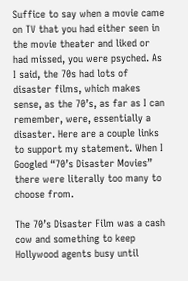Suffice to say when a movie came on TV that you had either seen in the movie theater and liked or had missed, you were psyched. As I said, the 70s had lots of disaster films, which makes sense, as the 70’s, as far as I can remember, were, essentially a disaster. Here are a couple links to support my statement. When I Googled “70’s Disaster Movies” there were literally too many to choose from.

The 70’s Disaster Film was a cash cow and something to keep Hollywood agents busy until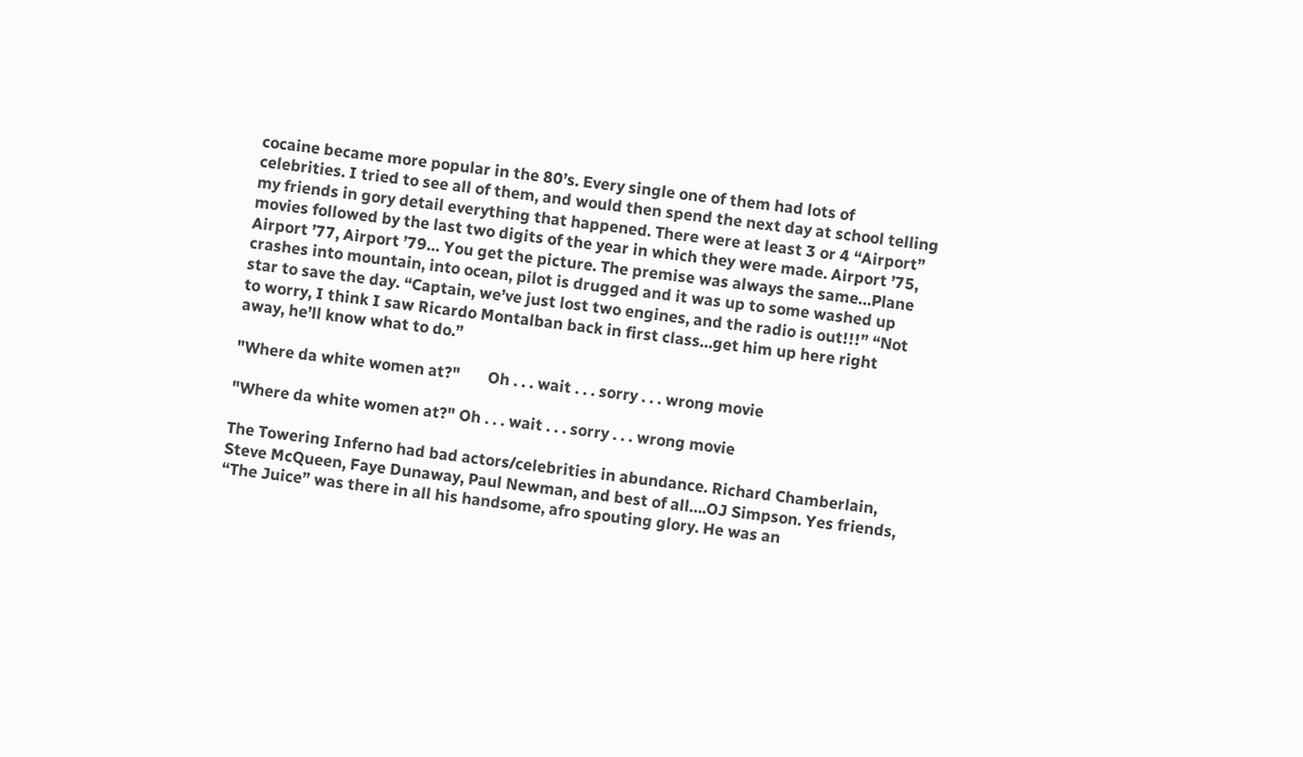cocaine became more popular in the 80’s. Every single one of them had lots of celebrities. I tried to see all of them, and would then spend the next day at school telling my friends in gory detail everything that happened. There were at least 3 or 4 “Airport” movies followed by the last two digits of the year in which they were made. Airport ’75, Airport ’77, Airport ’79… You get the picture. The premise was always the same…Plane crashes into mountain, into ocean, pilot is drugged and it was up to some washed up star to save the day. “Captain, we’ve just lost two engines, and the radio is out!!!” “Not to worry, I think I saw Ricardo Montalban back in first class…get him up here right away, he’ll know what to do.”

"Where da white women at?"       Oh . . . wait . . . sorry . . . wrong movie

"Where da white women at?" Oh . . . wait . . . sorry . . . wrong movie

The Towering Inferno had bad actors/celebrities in abundance. Richard Chamberlain, Steve McQueen, Faye Dunaway, Paul Newman, and best of all….OJ Simpson. Yes friends, “The Juice” was there in all his handsome, afro spouting glory. He was an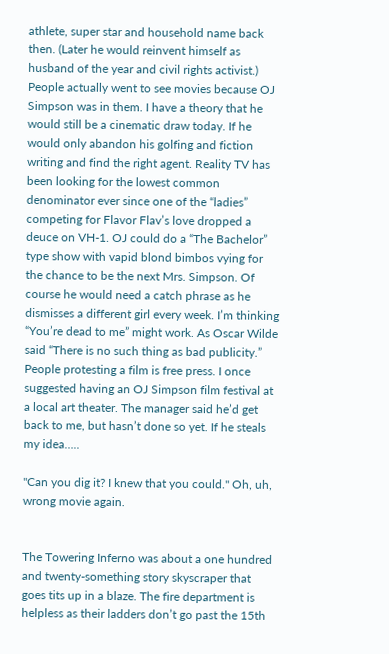athlete, super star and household name back then. (Later he would reinvent himself as husband of the year and civil rights activist.) People actually went to see movies because OJ Simpson was in them. I have a theory that he would still be a cinematic draw today. If he would only abandon his golfing and fiction writing and find the right agent. Reality TV has been looking for the lowest common denominator ever since one of the “ladies” competing for Flavor Flav’s love dropped a deuce on VH-1. OJ could do a “The Bachelor” type show with vapid blond bimbos vying for the chance to be the next Mrs. Simpson. Of course he would need a catch phrase as he dismisses a different girl every week. I’m thinking “You’re dead to me” might work. As Oscar Wilde said “There is no such thing as bad publicity.” People protesting a film is free press. I once suggested having an OJ Simpson film festival at a local art theater. The manager said he’d get back to me, but hasn’t done so yet. If he steals my idea…..

"Can you dig it? I knew that you could." Oh, uh, wrong movie again.


The Towering Inferno was about a one hundred and twenty-something story skyscraper that goes tits up in a blaze. The fire department is helpless as their ladders don’t go past the 15th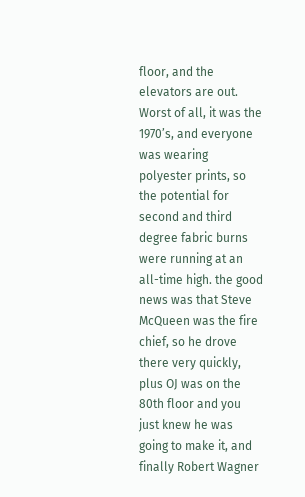floor, and the elevators are out. Worst of all, it was the 1970’s, and everyone was wearing polyester prints, so the potential for second and third degree fabric burns were running at an all-time high. the good news was that Steve McQueen was the fire chief, so he drove there very quickly, plus OJ was on the 80th floor and you just knew he was going to make it, and finally Robert Wagner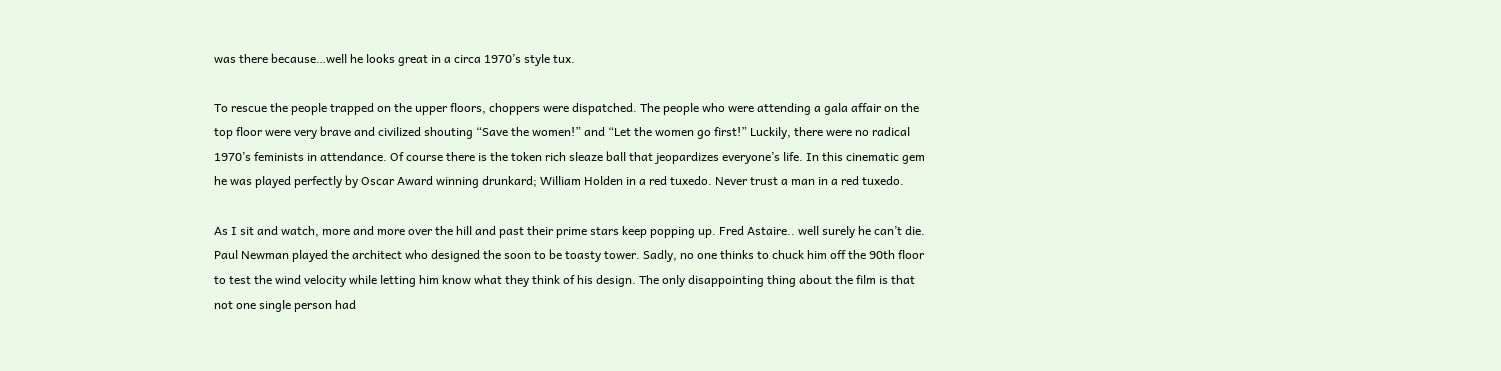was there because…well he looks great in a circa 1970’s style tux.

To rescue the people trapped on the upper floors, choppers were dispatched. The people who were attending a gala affair on the top floor were very brave and civilized shouting “Save the women!” and “Let the women go first!” Luckily, there were no radical 1970’s feminists in attendance. Of course there is the token rich sleaze ball that jeopardizes everyone’s life. In this cinematic gem he was played perfectly by Oscar Award winning drunkard; William Holden in a red tuxedo. Never trust a man in a red tuxedo.

As I sit and watch, more and more over the hill and past their prime stars keep popping up. Fred Astaire.. well surely he can’t die. Paul Newman played the architect who designed the soon to be toasty tower. Sadly, no one thinks to chuck him off the 90th floor to test the wind velocity while letting him know what they think of his design. The only disappointing thing about the film is that not one single person had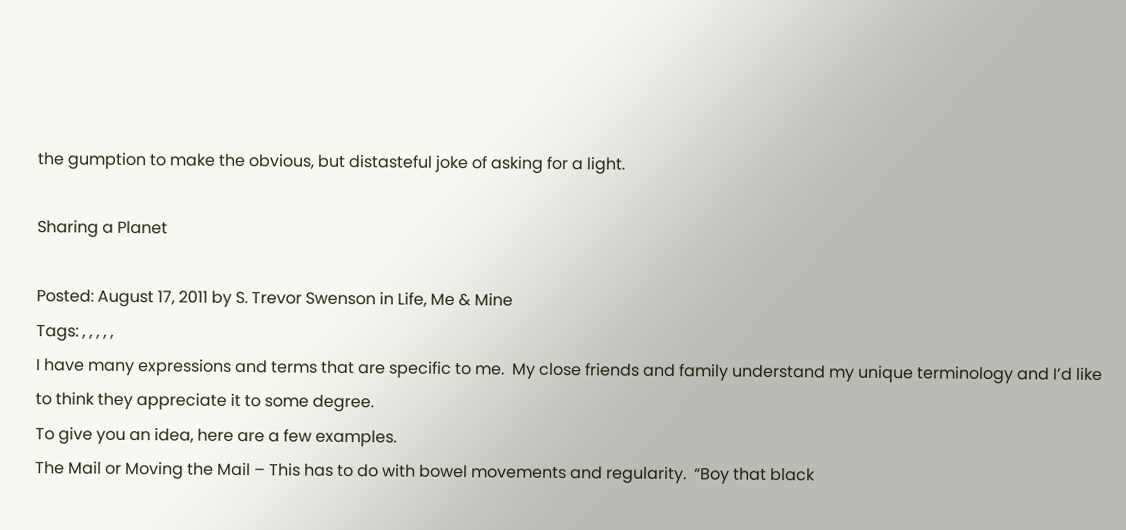the gumption to make the obvious, but distasteful joke of asking for a light.

Sharing a Planet

Posted: August 17, 2011 by S. Trevor Swenson in Life, Me & Mine
Tags: , , , , ,
I have many expressions and terms that are specific to me.  My close friends and family understand my unique terminology and I’d like to think they appreciate it to some degree.
To give you an idea, here are a few examples.
The Mail or Moving the Mail – This has to do with bowel movements and regularity.  “Boy that black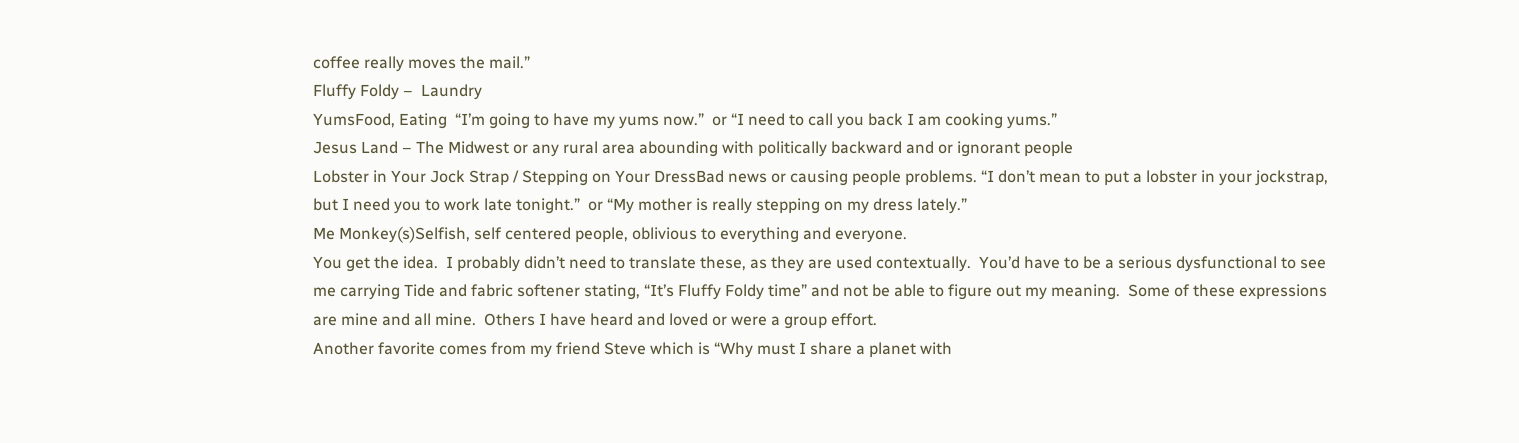coffee really moves the mail.”
Fluffy Foldy –  Laundry
YumsFood, Eating  “I’m going to have my yums now.”  or “I need to call you back I am cooking yums.”
Jesus Land – The Midwest or any rural area abounding with politically backward and or ignorant people
Lobster in Your Jock Strap / Stepping on Your DressBad news or causing people problems. “I don’t mean to put a lobster in your jockstrap, but I need you to work late tonight.”  or “My mother is really stepping on my dress lately.”
Me Monkey(s)Selfish, self centered people, oblivious to everything and everyone.
You get the idea.  I probably didn’t need to translate these, as they are used contextually.  You’d have to be a serious dysfunctional to see me carrying Tide and fabric softener stating, “It’s Fluffy Foldy time” and not be able to figure out my meaning.  Some of these expressions are mine and all mine.  Others I have heard and loved or were a group effort.
Another favorite comes from my friend Steve which is “Why must I share a planet with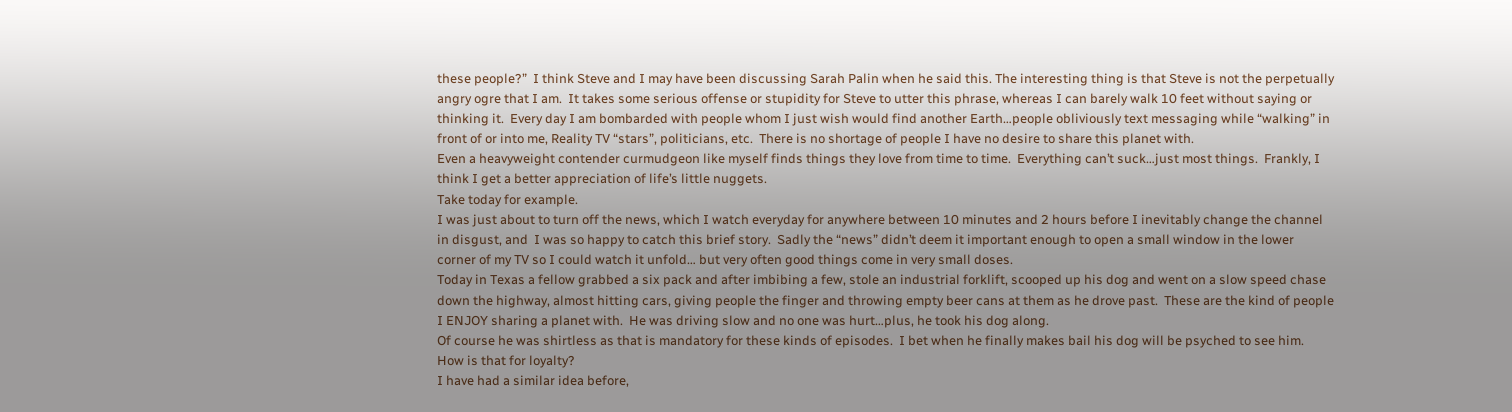these people?”  I think Steve and I may have been discussing Sarah Palin when he said this. The interesting thing is that Steve is not the perpetually angry ogre that I am.  It takes some serious offense or stupidity for Steve to utter this phrase, whereas I can barely walk 10 feet without saying or thinking it.  Every day I am bombarded with people whom I just wish would find another Earth…people obliviously text messaging while “walking” in front of or into me, Reality TV “stars”, politicians, etc.  There is no shortage of people I have no desire to share this planet with.
Even a heavyweight contender curmudgeon like myself finds things they love from time to time.  Everything can’t suck…just most things.  Frankly, I think I get a better appreciation of life’s little nuggets.
Take today for example.
I was just about to turn off the news, which I watch everyday for anywhere between 10 minutes and 2 hours before I inevitably change the channel in disgust, and  I was so happy to catch this brief story.  Sadly the “news” didn’t deem it important enough to open a small window in the lower corner of my TV so I could watch it unfold… but very often good things come in very small doses.
Today in Texas a fellow grabbed a six pack and after imbibing a few, stole an industrial forklift, scooped up his dog and went on a slow speed chase down the highway, almost hitting cars, giving people the finger and throwing empty beer cans at them as he drove past.  These are the kind of people I ENJOY sharing a planet with.  He was driving slow and no one was hurt…plus, he took his dog along.
Of course he was shirtless as that is mandatory for these kinds of episodes.  I bet when he finally makes bail his dog will be psyched to see him.  How is that for loyalty?
I have had a similar idea before,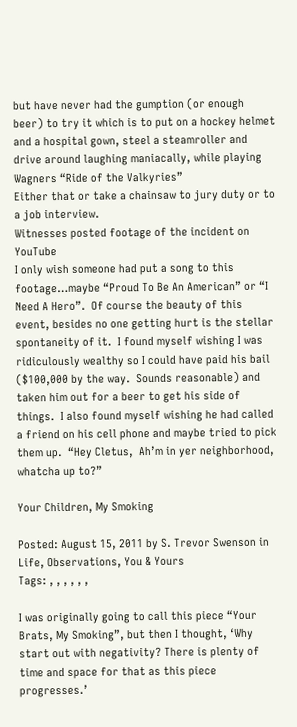but have never had the gumption (or enough beer) to try it which is to put on a hockey helmet and a hospital gown, steel a steamroller and drive around laughing maniacally, while playing Wagners “Ride of the Valkyries”
Either that or take a chainsaw to jury duty or to a job interview.
Witnesses posted footage of the incident on YouTube
I only wish someone had put a song to this footage…maybe “Proud To Be An American” or “I Need A Hero”.  Of course the beauty of this event, besides no one getting hurt is the stellar spontaneity of it.  I found myself wishing I was ridiculously wealthy so I could have paid his bail ($100,000 by the way.  Sounds reasonable) and taken him out for a beer to get his side of things.  I also found myself wishing he had called a friend on his cell phone and maybe tried to pick them up.  “Hey Cletus,  Ah’m in yer neighborhood, whatcha up to?”

Your Children, My Smoking

Posted: August 15, 2011 by S. Trevor Swenson in Life, Observations, You & Yours
Tags: , , , , , ,

I was originally going to call this piece “Your Brats, My Smoking”, but then I thought, ‘Why start out with negativity? There is plenty of time and space for that as this piece progresses.’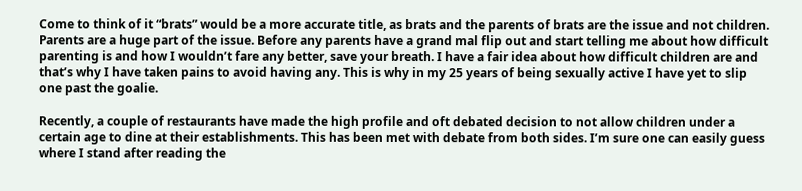Come to think of it “brats” would be a more accurate title, as brats and the parents of brats are the issue and not children. Parents are a huge part of the issue. Before any parents have a grand mal flip out and start telling me about how difficult parenting is and how I wouldn’t fare any better, save your breath. I have a fair idea about how difficult children are and that’s why I have taken pains to avoid having any. This is why in my 25 years of being sexually active I have yet to slip one past the goalie.

Recently, a couple of restaurants have made the high profile and oft debated decision to not allow children under a certain age to dine at their establishments. This has been met with debate from both sides. I’m sure one can easily guess where I stand after reading the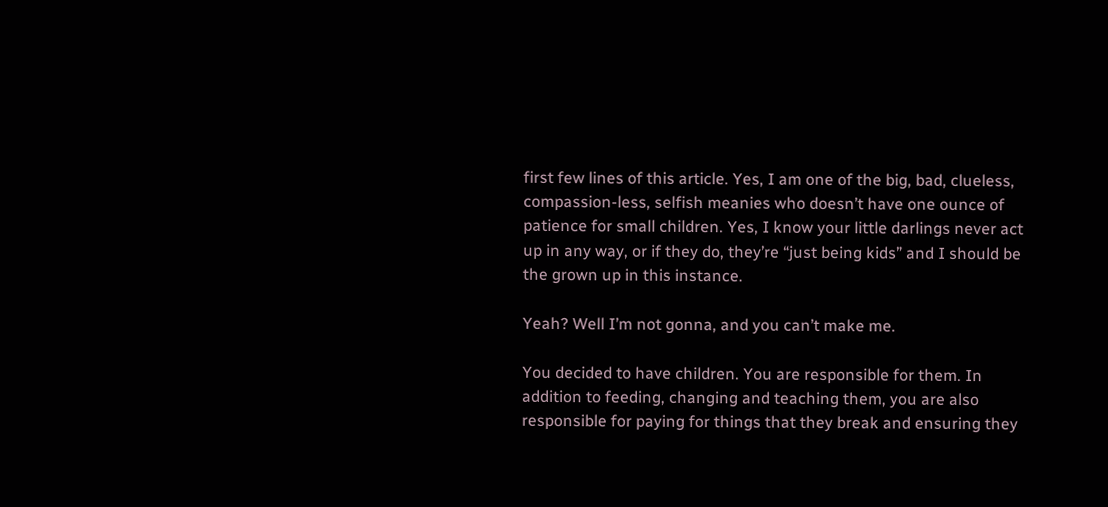first few lines of this article. Yes, I am one of the big, bad, clueless, compassion-less, selfish meanies who doesn’t have one ounce of patience for small children. Yes, I know your little darlings never act up in any way, or if they do, they’re “just being kids” and I should be the grown up in this instance.

Yeah? Well I’m not gonna, and you can’t make me.

You decided to have children. You are responsible for them. In addition to feeding, changing and teaching them, you are also responsible for paying for things that they break and ensuring they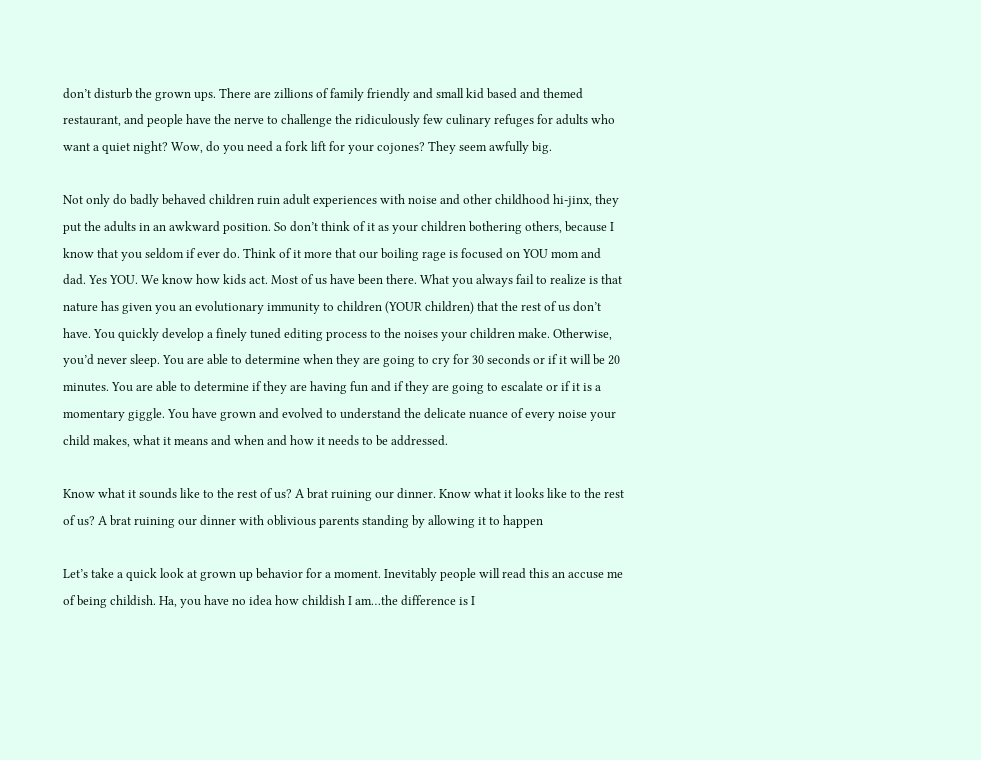don’t disturb the grown ups. There are zillions of family friendly and small kid based and themed restaurant, and people have the nerve to challenge the ridiculously few culinary refuges for adults who want a quiet night? Wow, do you need a fork lift for your cojones? They seem awfully big.

Not only do badly behaved children ruin adult experiences with noise and other childhood hi-jinx, they put the adults in an awkward position. So don’t think of it as your children bothering others, because I know that you seldom if ever do. Think of it more that our boiling rage is focused on YOU mom and dad. Yes YOU. We know how kids act. Most of us have been there. What you always fail to realize is that nature has given you an evolutionary immunity to children (YOUR children) that the rest of us don’t have. You quickly develop a finely tuned editing process to the noises your children make. Otherwise, you’d never sleep. You are able to determine when they are going to cry for 30 seconds or if it will be 20 minutes. You are able to determine if they are having fun and if they are going to escalate or if it is a momentary giggle. You have grown and evolved to understand the delicate nuance of every noise your child makes, what it means and when and how it needs to be addressed.

Know what it sounds like to the rest of us? A brat ruining our dinner. Know what it looks like to the rest of us? A brat ruining our dinner with oblivious parents standing by allowing it to happen

Let’s take a quick look at grown up behavior for a moment. Inevitably people will read this an accuse me of being childish. Ha, you have no idea how childish I am…the difference is I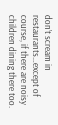don’t scream in restaurants…except of course, if there are noisy children dining there too.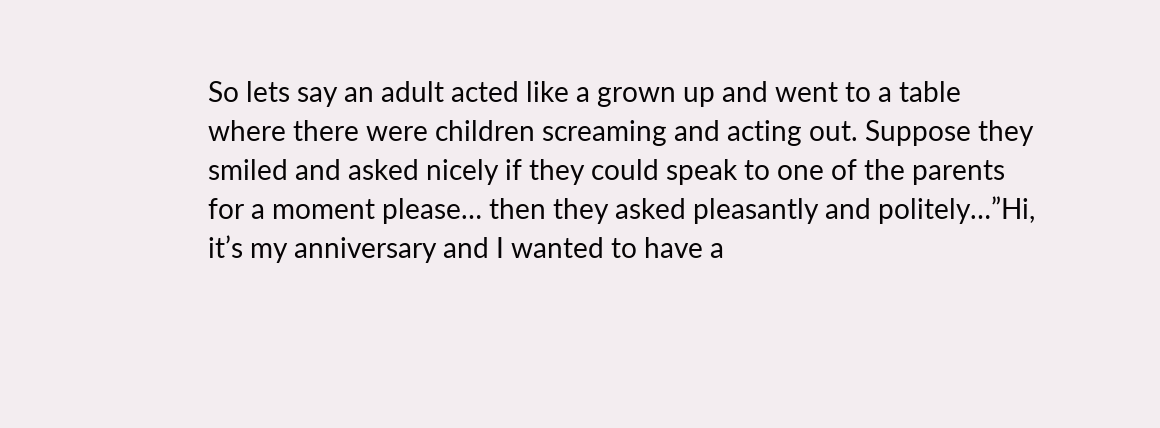So lets say an adult acted like a grown up and went to a table where there were children screaming and acting out. Suppose they smiled and asked nicely if they could speak to one of the parents for a moment please… then they asked pleasantly and politely…”Hi, it’s my anniversary and I wanted to have a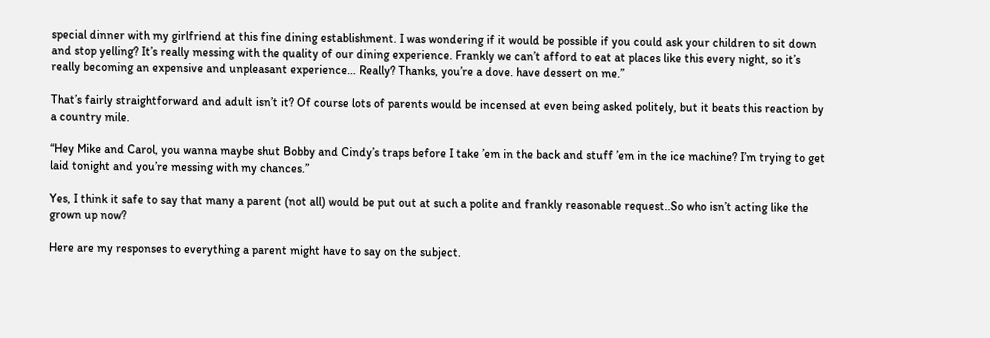special dinner with my girlfriend at this fine dining establishment. I was wondering if it would be possible if you could ask your children to sit down and stop yelling? It’s really messing with the quality of our dining experience. Frankly we can’t afford to eat at places like this every night, so it’s really becoming an expensive and unpleasant experience… Really? Thanks, you’re a dove. have dessert on me.”

That’s fairly straightforward and adult isn’t it? Of course lots of parents would be incensed at even being asked politely, but it beats this reaction by a country mile.

“Hey Mike and Carol, you wanna maybe shut Bobby and Cindy’s traps before I take ’em in the back and stuff ’em in the ice machine? I’m trying to get laid tonight and you’re messing with my chances.”

Yes, I think it safe to say that many a parent (not all) would be put out at such a polite and frankly reasonable request..So who isn’t acting like the grown up now?

Here are my responses to everything a parent might have to say on the subject.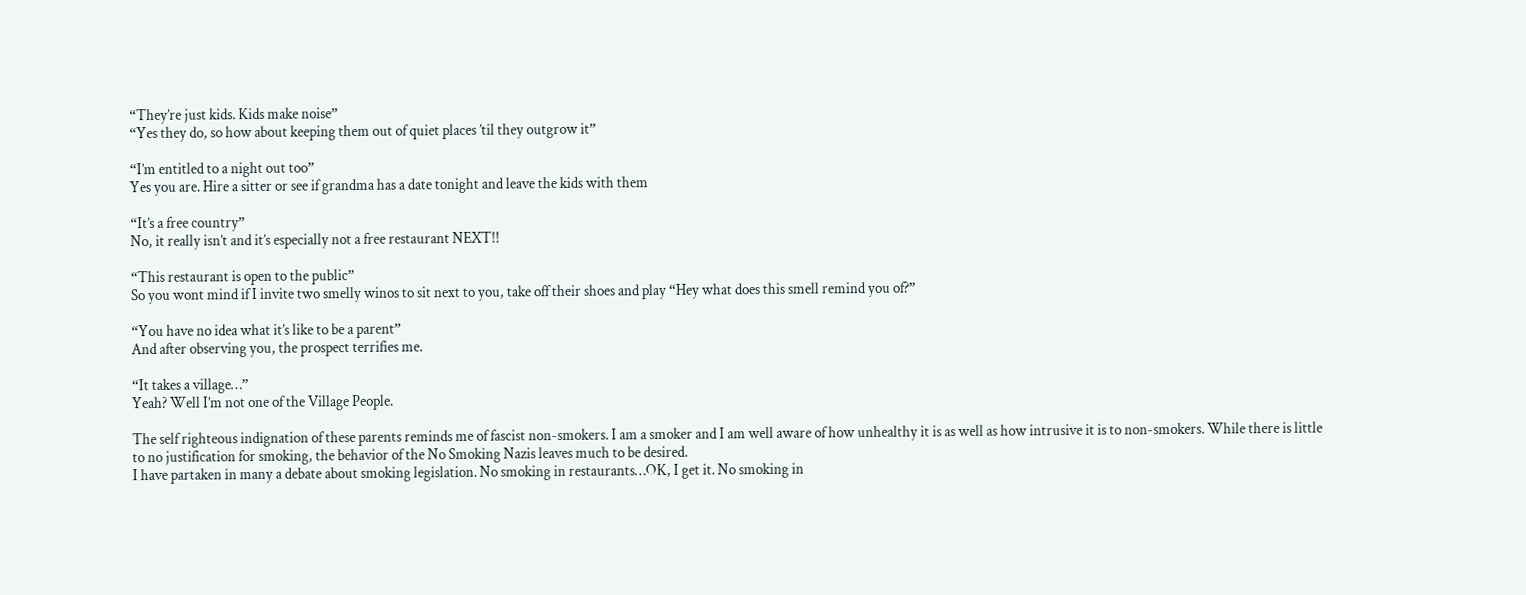“They’re just kids. Kids make noise”
“Yes they do, so how about keeping them out of quiet places ’til they outgrow it”

“I’m entitled to a night out too”
Yes you are. Hire a sitter or see if grandma has a date tonight and leave the kids with them

“It’s a free country”
No, it really isn’t and it’s especially not a free restaurant NEXT!!

“This restaurant is open to the public”
So you wont mind if I invite two smelly winos to sit next to you, take off their shoes and play “Hey what does this smell remind you of?”

“You have no idea what it’s like to be a parent”
And after observing you, the prospect terrifies me.

“It takes a village…”
Yeah? Well I’m not one of the Village People.

The self righteous indignation of these parents reminds me of fascist non-smokers. I am a smoker and I am well aware of how unhealthy it is as well as how intrusive it is to non-smokers. While there is little to no justification for smoking, the behavior of the No Smoking Nazis leaves much to be desired.
I have partaken in many a debate about smoking legislation. No smoking in restaurants…OK, I get it. No smoking in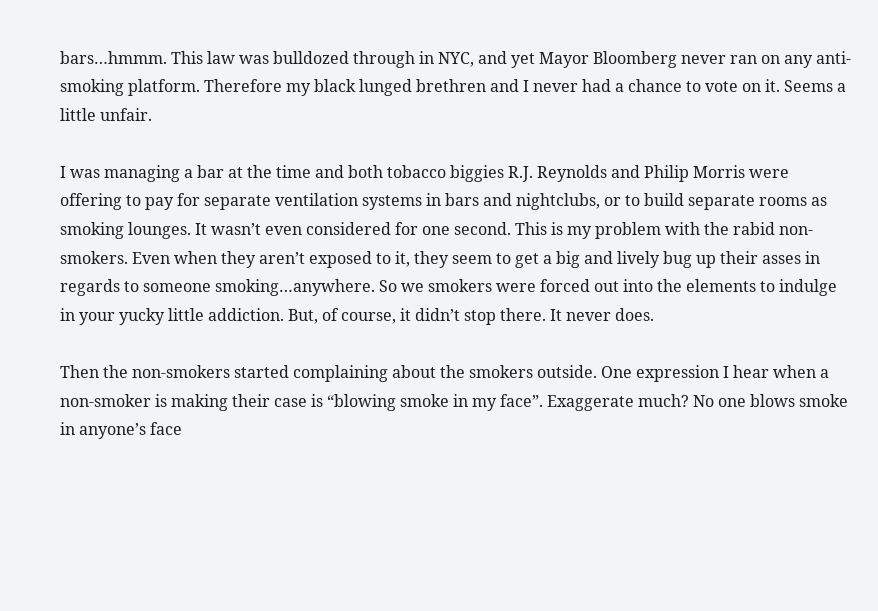bars…hmmm. This law was bulldozed through in NYC, and yet Mayor Bloomberg never ran on any anti-smoking platform. Therefore my black lunged brethren and I never had a chance to vote on it. Seems a little unfair.

I was managing a bar at the time and both tobacco biggies R.J. Reynolds and Philip Morris were offering to pay for separate ventilation systems in bars and nightclubs, or to build separate rooms as smoking lounges. It wasn’t even considered for one second. This is my problem with the rabid non-smokers. Even when they aren’t exposed to it, they seem to get a big and lively bug up their asses in regards to someone smoking…anywhere. So we smokers were forced out into the elements to indulge in your yucky little addiction. But, of course, it didn’t stop there. It never does.

Then the non-smokers started complaining about the smokers outside. One expression I hear when a non-smoker is making their case is “blowing smoke in my face”. Exaggerate much? No one blows smoke in anyone’s face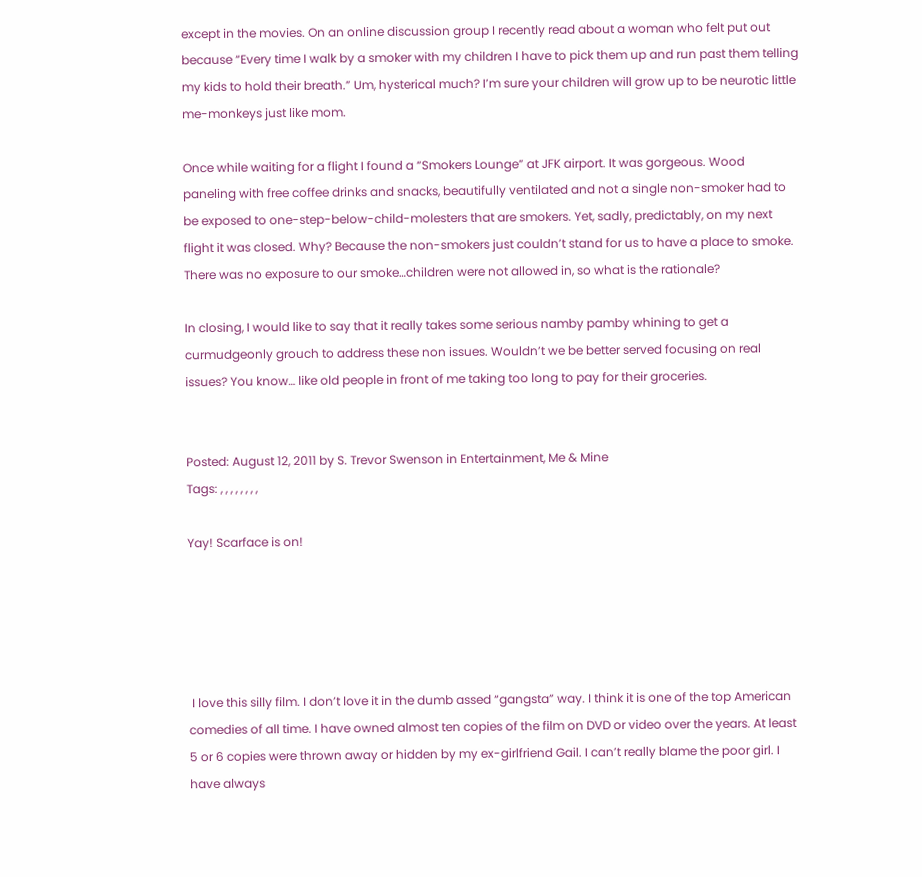except in the movies. On an online discussion group I recently read about a woman who felt put out because “Every time I walk by a smoker with my children I have to pick them up and run past them telling my kids to hold their breath.” Um, hysterical much? I’m sure your children will grow up to be neurotic little me-monkeys just like mom.

Once while waiting for a flight I found a “Smokers Lounge” at JFK airport. It was gorgeous. Wood paneling with free coffee drinks and snacks, beautifully ventilated and not a single non-smoker had to be exposed to one-step-below-child-molesters that are smokers. Yet, sadly, predictably, on my next flight it was closed. Why? Because the non-smokers just couldn’t stand for us to have a place to smoke. There was no exposure to our smoke…children were not allowed in, so what is the rationale?

In closing, I would like to say that it really takes some serious namby pamby whining to get a curmudgeonly grouch to address these non issues. Wouldn’t we be better served focusing on real issues? You know… like old people in front of me taking too long to pay for their groceries.


Posted: August 12, 2011 by S. Trevor Swenson in Entertainment, Me & Mine
Tags: , , , , , , , ,

Yay! Scarface is on!





 I love this silly film. I don’t love it in the dumb assed “gangsta” way. I think it is one of the top American comedies of all time. I have owned almost ten copies of the film on DVD or video over the years. At least 5 or 6 copies were thrown away or hidden by my ex-girlfriend Gail. I can’t really blame the poor girl. I have always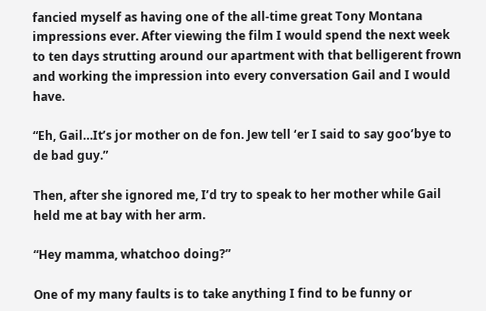fancied myself as having one of the all-time great Tony Montana impressions ever. After viewing the film I would spend the next week to ten days strutting around our apartment with that belligerent frown and working the impression into every conversation Gail and I would have.

“Eh, Gail…It’s jor mother on de fon. Jew tell ‘er I said to say goo’bye to de bad guy.”

Then, after she ignored me, I’d try to speak to her mother while Gail held me at bay with her arm.

“Hey mamma, whatchoo doing?”

One of my many faults is to take anything I find to be funny or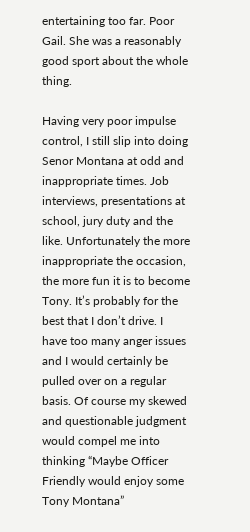entertaining too far. Poor Gail. She was a reasonably good sport about the whole thing.

Having very poor impulse control, I still slip into doing Senor Montana at odd and inappropriate times. Job interviews, presentations at school, jury duty and the like. Unfortunately the more inappropriate the occasion, the more fun it is to become Tony. It’s probably for the best that I don’t drive. I have too many anger issues and I would certainly be pulled over on a regular basis. Of course my skewed and questionable judgment would compel me into thinking “Maybe Officer Friendly would enjoy some Tony Montana”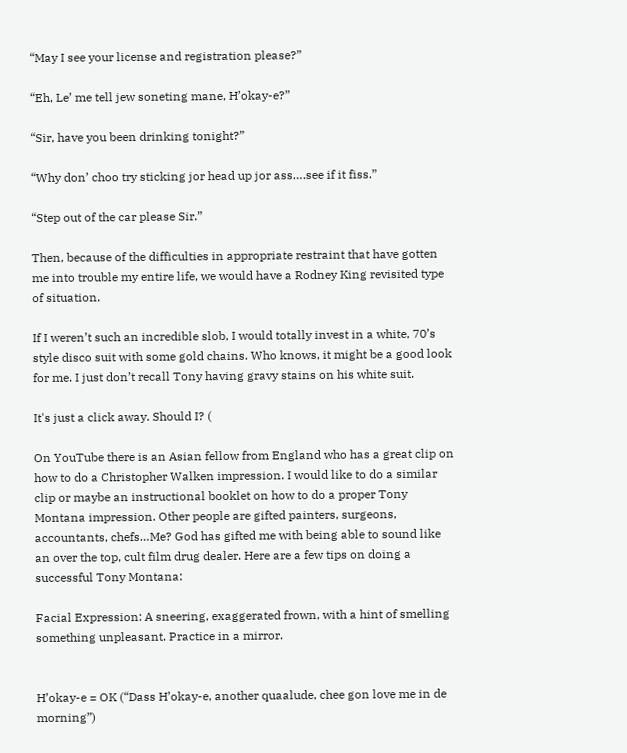“May I see your license and registration please?”

“Eh, Le’ me tell jew soneting mane, H’okay-e?”

“Sir, have you been drinking tonight?”

“Why don’ choo try sticking jor head up jor ass….see if it fiss.”

“Step out of the car please Sir.”

Then, because of the difficulties in appropriate restraint that have gotten me into trouble my entire life, we would have a Rodney King revisited type of situation.

If I weren’t such an incredible slob, I would totally invest in a white, 70’s style disco suit with some gold chains. Who knows, it might be a good look for me. I just don’t recall Tony having gravy stains on his white suit.

It's just a click away. Should I? (

On YouTube there is an Asian fellow from England who has a great clip on how to do a Christopher Walken impression. I would like to do a similar clip or maybe an instructional booklet on how to do a proper Tony Montana impression. Other people are gifted painters, surgeons, accountants, chefs…Me? God has gifted me with being able to sound like an over the top, cult film drug dealer. Here are a few tips on doing a successful Tony Montana:

Facial Expression: A sneering, exaggerated frown, with a hint of smelling something unpleasant. Practice in a mirror.


H’okay-e = OK (“Dass H’okay-e, another quaalude, chee gon love me in de morning”)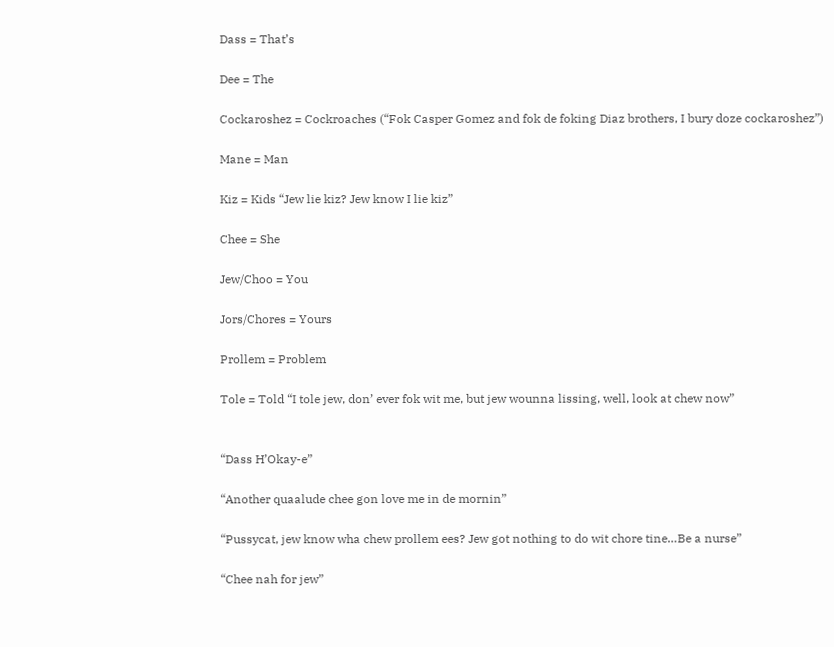Dass = That’s

Dee = The

Cockaroshez = Cockroaches (“Fok Casper Gomez and fok de foking Diaz brothers, I bury doze cockaroshez”)

Mane = Man

Kiz = Kids “Jew lie kiz? Jew know I lie kiz”

Chee = She

Jew/Choo = You

Jors/Chores = Yours

Prollem = Problem

Tole = Told “I tole jew, don’ ever fok wit me, but jew wounna lissing, well, look at chew now”


“Dass H’Okay-e”

“Another quaalude chee gon love me in de mornin”

“Pussycat, jew know wha chew prollem ees? Jew got nothing to do wit chore tine…Be a nurse”

“Chee nah for jew”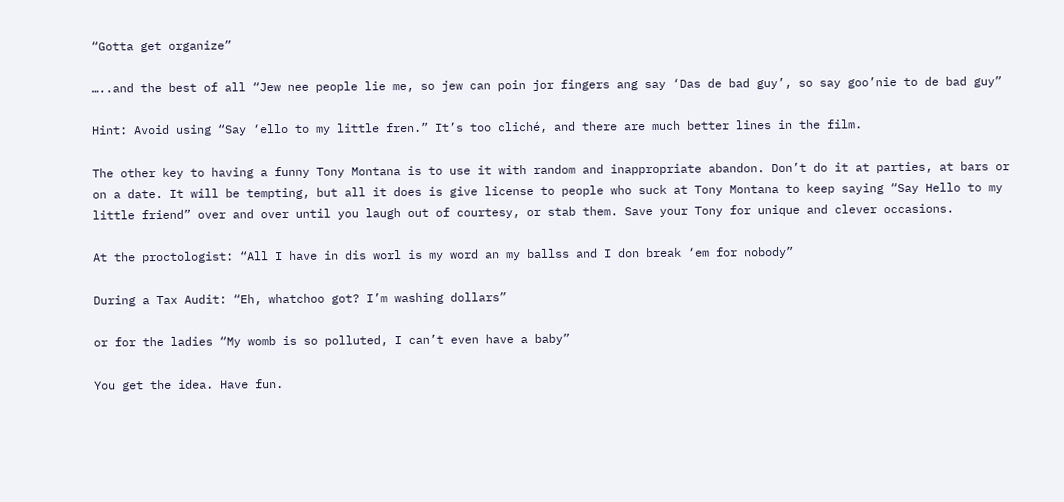“Gotta get organize”

…..and the best of all “Jew nee people lie me, so jew can poin jor fingers ang say ‘Das de bad guy’, so say goo’nie to de bad guy”

Hint: Avoid using “Say ‘ello to my little fren.” It’s too cliché, and there are much better lines in the film.

The other key to having a funny Tony Montana is to use it with random and inappropriate abandon. Don’t do it at parties, at bars or on a date. It will be tempting, but all it does is give license to people who suck at Tony Montana to keep saying “Say Hello to my little friend” over and over until you laugh out of courtesy, or stab them. Save your Tony for unique and clever occasions.

At the proctologist: “All I have in dis worl is my word an my ballss and I don break ‘em for nobody”

During a Tax Audit: “Eh, whatchoo got? I’m washing dollars”

or for the ladies “My womb is so polluted, I can’t even have a baby”

You get the idea. Have fun.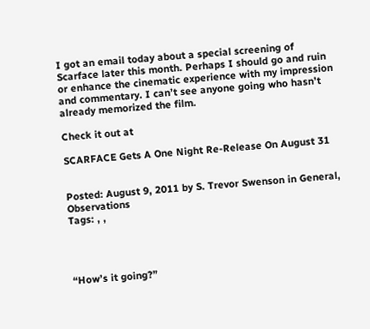I got an email today about a special screening of Scarface later this month. Perhaps I should go and ruin or enhance the cinematic experience with my impression and commentary. I can’t see anyone going who hasn’t already memorized the film.

Check it out at

SCARFACE Gets A One Night Re-Release On August 31


Posted: August 9, 2011 by S. Trevor Swenson in General, Observations
Tags: , ,




“How’s it going?”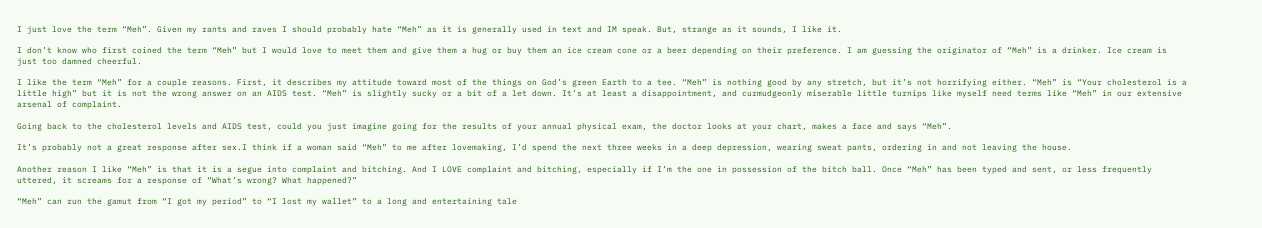I just love the term “Meh”. Given my rants and raves I should probably hate “Meh” as it is generally used in text and IM speak. But, strange as it sounds, I like it.

I don’t know who first coined the term “Meh” but I would love to meet them and give them a hug or buy them an ice cream cone or a beer depending on their preference. I am guessing the originator of “Meh” is a drinker. Ice cream is just too damned cheerful.

I like the term “Meh” for a couple reasons. First, it describes my attitude toward most of the things on God’s green Earth to a tee. “Meh” is nothing good by any stretch, but it’s not horrifying either. “Meh” is “Your cholesterol is a little high” but it is not the wrong answer on an AIDS test. “Meh” is slightly sucky or a bit of a let down. It’s at least a disappointment, and curmudgeonly miserable little turnips like myself need terms like “Meh” in our extensive arsenal of complaint.

Going back to the cholesterol levels and AIDS test, could you just imagine going for the results of your annual physical exam, the doctor looks at your chart, makes a face and says “Meh”.

It’s probably not a great response after sex.I think if a woman said “Meh” to me after lovemaking, I’d spend the next three weeks in a deep depression, wearing sweat pants, ordering in and not leaving the house.

Another reason I like “Meh” is that it is a segue into complaint and bitching. And I LOVE complaint and bitching, especially if I’m the one in possession of the bitch ball. Once “Meh” has been typed and sent, or less frequently uttered, it screams for a response of “What’s wrong? What happened?”

“Meh” can run the gamut from “I got my period” to “I lost my wallet” to a long and entertaining tale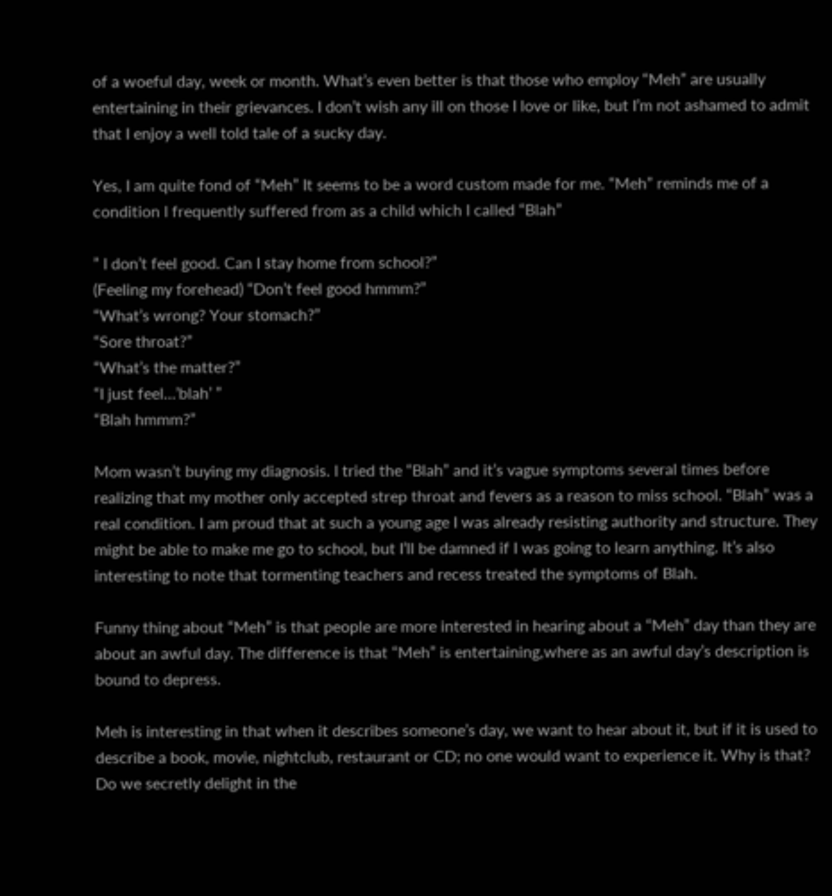of a woeful day, week or month. What’s even better is that those who employ “Meh” are usually entertaining in their grievances. I don’t wish any ill on those I love or like, but I’m not ashamed to admit that I enjoy a well told tale of a sucky day.

Yes, I am quite fond of “Meh” It seems to be a word custom made for me. “Meh” reminds me of a condition I frequently suffered from as a child which I called “Blah”

” I don’t feel good. Can I stay home from school?”
(Feeling my forehead) “Don’t feel good hmmm?”
“What’s wrong? Your stomach?”
“Sore throat?”
“What’s the matter?”
“I just feel…’blah’ ”
“Blah hmmm?”

Mom wasn’t buying my diagnosis. I tried the “Blah” and it’s vague symptoms several times before realizing that my mother only accepted strep throat and fevers as a reason to miss school. “Blah” was a real condition. I am proud that at such a young age I was already resisting authority and structure. They might be able to make me go to school, but I’ll be damned if I was going to learn anything. It’s also interesting to note that tormenting teachers and recess treated the symptoms of Blah.

Funny thing about “Meh” is that people are more interested in hearing about a “Meh” day than they are about an awful day. The difference is that “Meh” is entertaining,where as an awful day’s description is bound to depress.

Meh is interesting in that when it describes someone’s day, we want to hear about it, but if it is used to describe a book, movie, nightclub, restaurant or CD; no one would want to experience it. Why is that? Do we secretly delight in the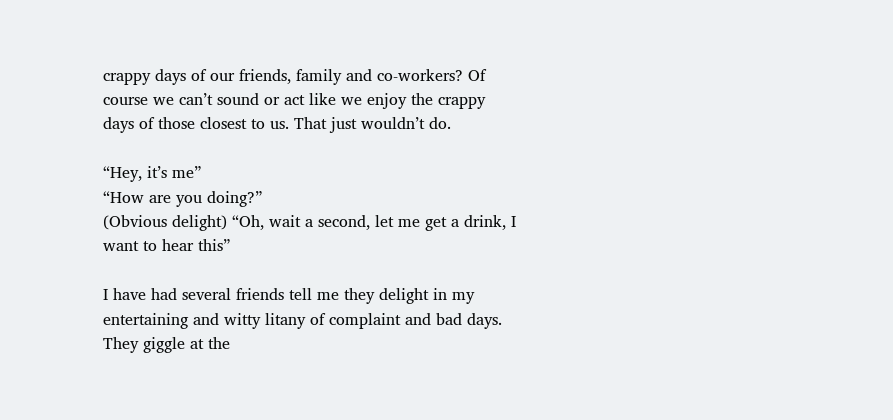crappy days of our friends, family and co-workers? Of course we can’t sound or act like we enjoy the crappy days of those closest to us. That just wouldn’t do.

“Hey, it’s me”
“How are you doing?”
(Obvious delight) “Oh, wait a second, let me get a drink, I want to hear this”

I have had several friends tell me they delight in my entertaining and witty litany of complaint and bad days. They giggle at the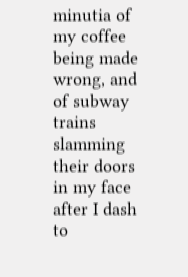minutia of my coffee being made wrong, and of subway trains slamming their doors in my face after I dash to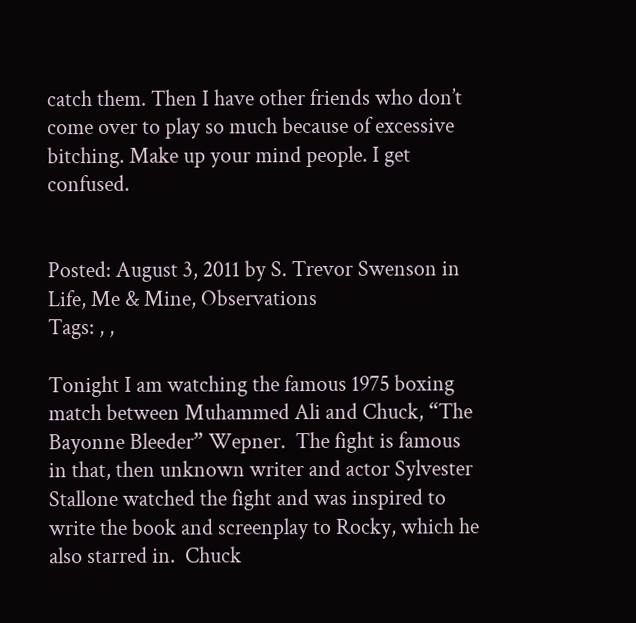catch them. Then I have other friends who don’t come over to play so much because of excessive bitching. Make up your mind people. I get confused.


Posted: August 3, 2011 by S. Trevor Swenson in Life, Me & Mine, Observations
Tags: , ,

Tonight I am watching the famous 1975 boxing match between Muhammed Ali and Chuck, “The Bayonne Bleeder” Wepner.  The fight is famous in that, then unknown writer and actor Sylvester Stallone watched the fight and was inspired to write the book and screenplay to Rocky, which he also starred in.  Chuck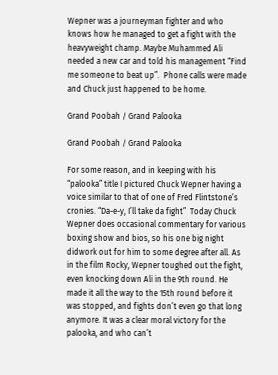Wepner was a journeyman fighter and who knows how he managed to get a fight with the heavyweight champ. Maybe Muhammed Ali needed a new car and told his management “Find me someone to beat up”.  Phone calls were made and Chuck just happened to be home.

Grand Poobah / Grand Palooka

Grand Poobah / Grand Palooka

For some reason, and in keeping with his “palooka” title I pictured Chuck Wepner having a voice similar to that of one of Fred Flintstone’s cronies. “Da-e-y, I’ll take da fight”  Today Chuck Wepner does occasional commentary for various boxing show and bios, so his one big night didwork out for him to some degree after all. As in the film Rocky, Wepner toughed out the fight, even knocking down Ali in the 9th round. He made it all the way to the 15th round before it was stopped, and fights don’t even go that long anymore. It was a clear moral victory for the palooka, and who can’t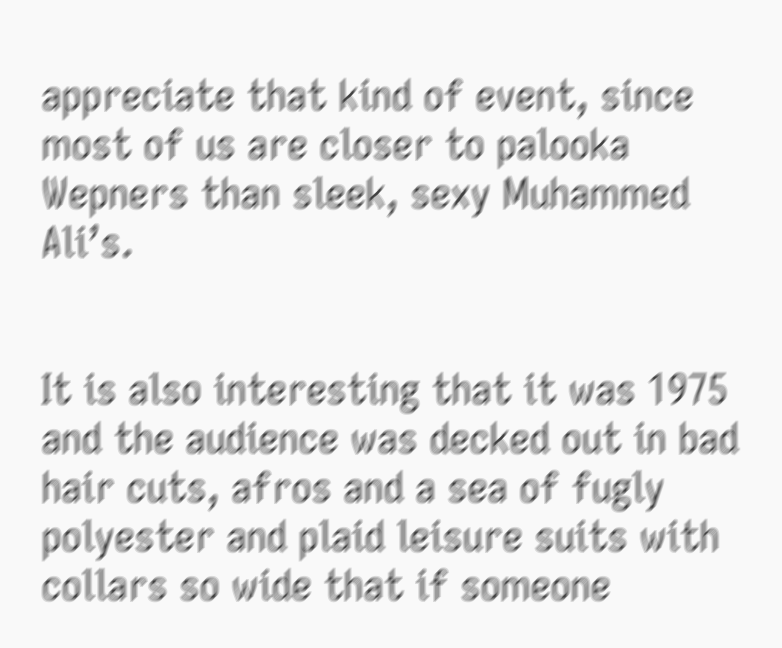appreciate that kind of event, since most of us are closer to palooka Wepners than sleek, sexy Muhammed Ali’s.


It is also interesting that it was 1975 and the audience was decked out in bad hair cuts, afros and a sea of fugly polyester and plaid leisure suits with collars so wide that if someone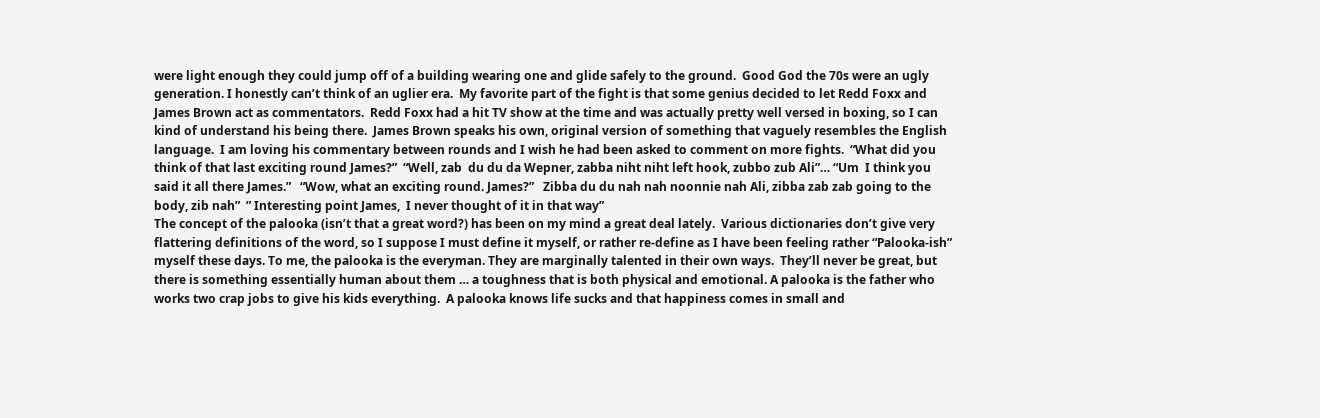were light enough they could jump off of a building wearing one and glide safely to the ground.  Good God the 70s were an ugly generation. I honestly can’t think of an uglier era.  My favorite part of the fight is that some genius decided to let Redd Foxx and James Brown act as commentators.  Redd Foxx had a hit TV show at the time and was actually pretty well versed in boxing, so I can kind of understand his being there.  James Brown speaks his own, original version of something that vaguely resembles the English language.  I am loving his commentary between rounds and I wish he had been asked to comment on more fights.  “What did you think of that last exciting round James?”  “Well, zab  du du da Wepner, zabba niht niht left hook, zubbo zub Ali”… “Um  I think you said it all there James.”   “Wow, what an exciting round. James?”   Zibba du du nah nah noonnie nah Ali, zibba zab zab going to the body, zib nah”  ” Interesting point James,  I never thought of it in that way”
The concept of the palooka (isn’t that a great word?) has been on my mind a great deal lately.  Various dictionaries don’t give very flattering definitions of the word, so I suppose I must define it myself, or rather re-define as I have been feeling rather “Palooka-ish” myself these days. To me, the palooka is the everyman. They are marginally talented in their own ways.  They’ll never be great, but there is something essentially human about them … a toughness that is both physical and emotional. A palooka is the father who works two crap jobs to give his kids everything.  A palooka knows life sucks and that happiness comes in small and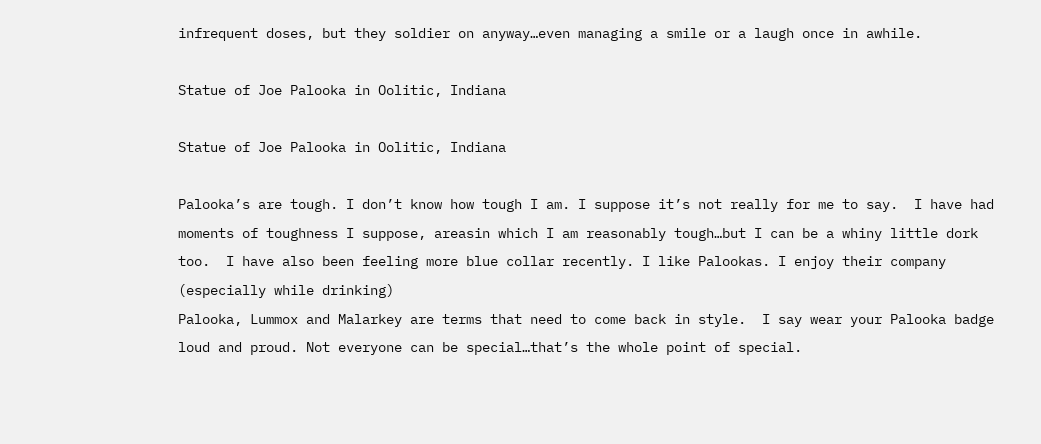infrequent doses, but they soldier on anyway…even managing a smile or a laugh once in awhile.

Statue of Joe Palooka in Oolitic, Indiana

Statue of Joe Palooka in Oolitic, Indiana

Palooka’s are tough. I don’t know how tough I am. I suppose it’s not really for me to say.  I have had moments of toughness I suppose, areasin which I am reasonably tough…but I can be a whiny little dork too.  I have also been feeling more blue collar recently. I like Palookas. I enjoy their company (especially while drinking)
Palooka, Lummox and Malarkey are terms that need to come back in style.  I say wear your Palooka badge loud and proud. Not everyone can be special…that’s the whole point of special.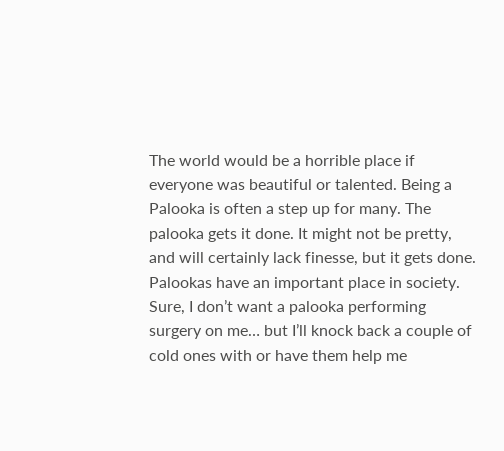The world would be a horrible place if everyone was beautiful or talented. Being a Palooka is often a step up for many. The palooka gets it done. It might not be pretty, and will certainly lack finesse, but it gets done. Palookas have an important place in society. Sure, I don’t want a palooka performing surgery on me… but I’ll knock back a couple of cold ones with or have them help me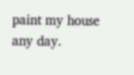paint my house any day.